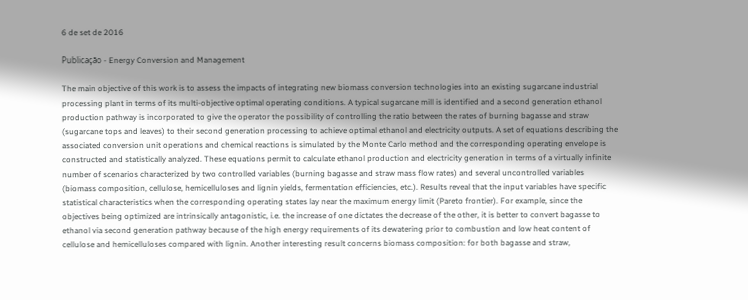6 de set de 2016

Publicação - Energy Conversion and Management

The main objective of this work is to assess the impacts of integrating new biomass conversion technologies into an existing sugarcane industrial processing plant in terms of its multi-objective optimal operating conditions. A typical sugarcane mill is identified and a second generation ethanol production pathway is incorporated to give the operator the possibility of controlling the ratio between the rates of burning bagasse and straw (sugarcane tops and leaves) to their second generation processing to achieve optimal ethanol and electricity outputs. A set of equations describing the associated conversion unit operations and chemical reactions is simulated by the Monte Carlo method and the corresponding operating envelope is constructed and statistically analyzed. These equations permit to calculate ethanol production and electricity generation in terms of a virtually infinite number of scenarios characterized by two controlled variables (burning bagasse and straw mass flow rates) and several uncontrolled variables (biomass composition, cellulose, hemicelluloses and lignin yields, fermentation efficiencies, etc.). Results reveal that the input variables have specific statistical characteristics when the corresponding operating states lay near the maximum energy limit (Pareto frontier). For example, since the objectives being optimized are intrinsically antagonistic, i.e. the increase of one dictates the decrease of the other, it is better to convert bagasse to ethanol via second generation pathway because of the high energy requirements of its dewatering prior to combustion and low heat content of cellulose and hemicelluloses compared with lignin. Another interesting result concerns biomass composition: for both bagasse and straw,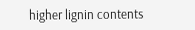higher lignin contents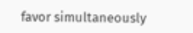favor simultaneously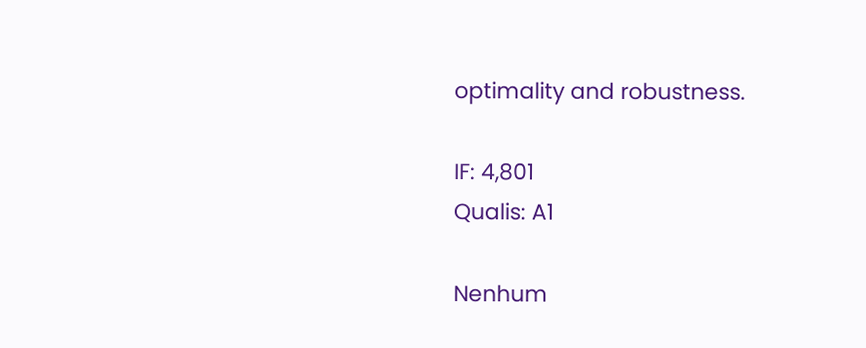optimality and robustness.

IF: 4,801
Qualis: A1

Nenhum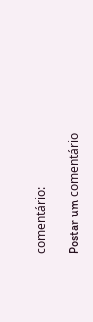comentário:

Postar um comentário